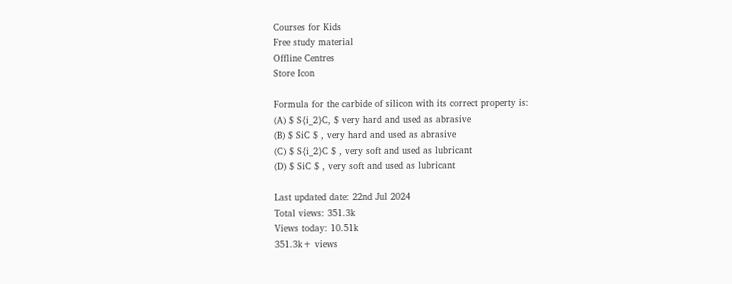Courses for Kids
Free study material
Offline Centres
Store Icon

Formula for the carbide of silicon with its correct property is:
(A) $ S{i_2}C, $ very hard and used as abrasive
(B) $ SiC $ , very hard and used as abrasive
(C) $ S{i_2}C $ , very soft and used as lubricant
(D) $ SiC $ , very soft and used as lubricant

Last updated date: 22nd Jul 2024
Total views: 351.3k
Views today: 10.51k
351.3k+ views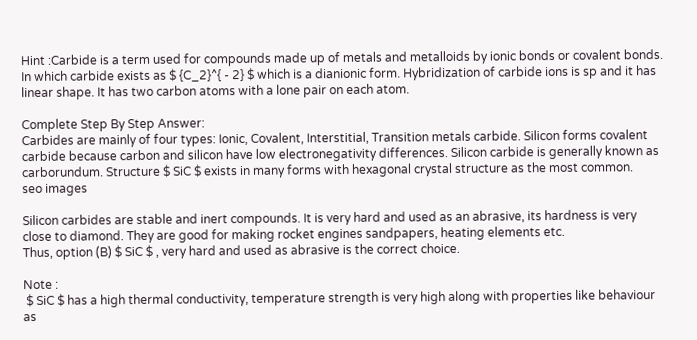Hint :Carbide is a term used for compounds made up of metals and metalloids by ionic bonds or covalent bonds. In which carbide exists as $ {C_2}^{ - 2} $ which is a dianionic form. Hybridization of carbide ions is sp and it has linear shape. It has two carbon atoms with a lone pair on each atom.

Complete Step By Step Answer:
Carbides are mainly of four types: Ionic, Covalent, Interstitial, Transition metals carbide. Silicon forms covalent carbide because carbon and silicon have low electronegativity differences. Silicon carbide is generally known as carborundum. Structure $ SiC $ exists in many forms with hexagonal crystal structure as the most common.
seo images

Silicon carbides are stable and inert compounds. It is very hard and used as an abrasive, its hardness is very close to diamond. They are good for making rocket engines sandpapers, heating elements etc.
Thus, option (B) $ SiC $ , very hard and used as abrasive is the correct choice.

Note :
 $ SiC $ has a high thermal conductivity, temperature strength is very high along with properties like behaviour as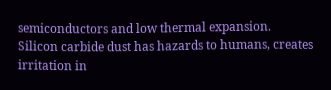semiconductors and low thermal expansion.
Silicon carbide dust has hazards to humans, creates irritation in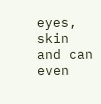eyes, skin and can even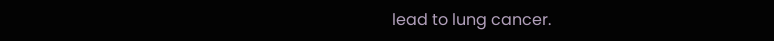lead to lung cancer.